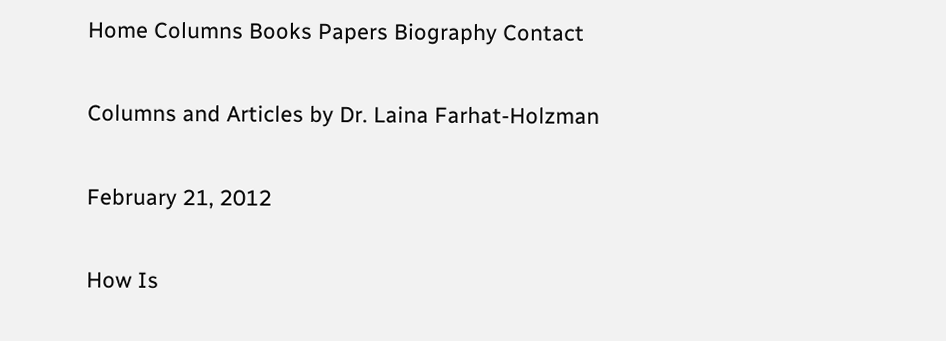Home Columns Books Papers Biography Contact

Columns and Articles by Dr. Laina Farhat-Holzman

February 21, 2012

How Is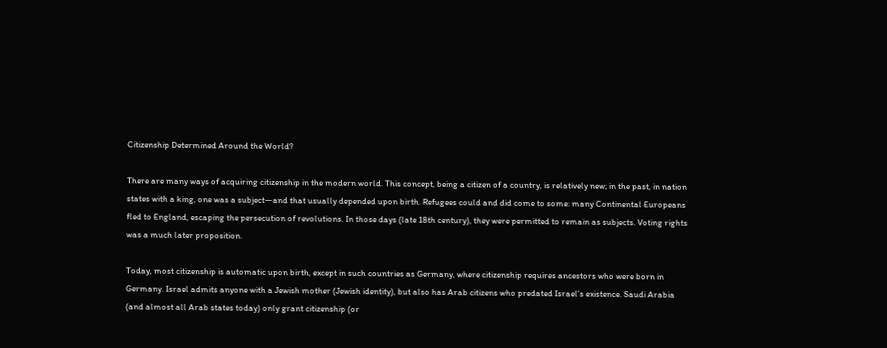Citizenship Determined Around the World?

There are many ways of acquiring citizenship in the modern world. This concept, being a citizen of a country, is relatively new; in the past, in nation states with a king, one was a subject—and that usually depended upon birth. Refugees could and did come to some: many Continental Europeans fled to England, escaping the persecution of revolutions. In those days (late 18th century), they were permitted to remain as subjects. Voting rights was a much later proposition.

Today, most citizenship is automatic upon birth, except in such countries as Germany, where citizenship requires ancestors who were born in Germany. Israel admits anyone with a Jewish mother (Jewish identity), but also has Arab citizens who predated Israel’s existence. Saudi Arabia (and almost all Arab states today) only grant citizenship (or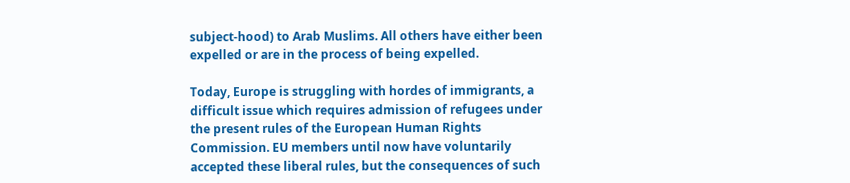subject-hood) to Arab Muslims. All others have either been expelled or are in the process of being expelled.

Today, Europe is struggling with hordes of immigrants, a difficult issue which requires admission of refugees under the present rules of the European Human Rights Commission. EU members until now have voluntarily accepted these liberal rules, but the consequences of such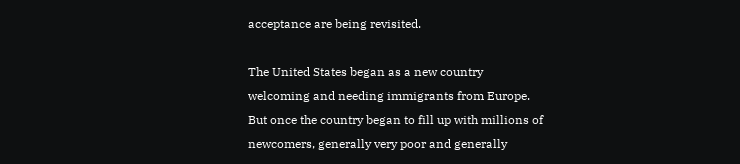acceptance are being revisited.

The United States began as a new country welcoming and needing immigrants from Europe. But once the country began to fill up with millions of newcomers, generally very poor and generally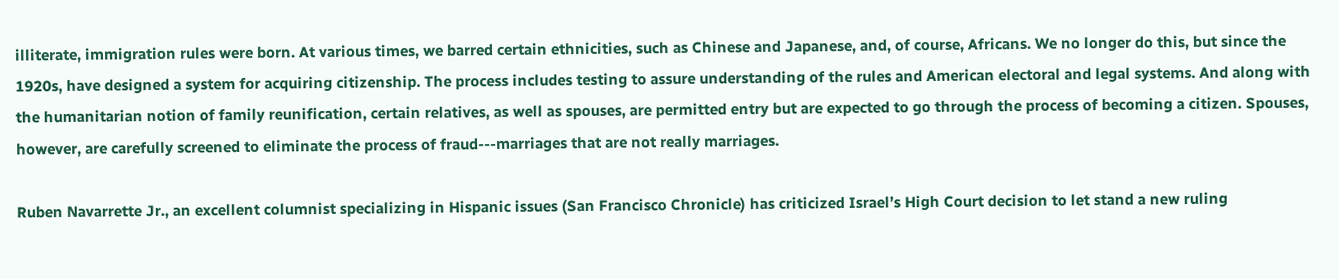illiterate, immigration rules were born. At various times, we barred certain ethnicities, such as Chinese and Japanese, and, of course, Africans. We no longer do this, but since the 1920s, have designed a system for acquiring citizenship. The process includes testing to assure understanding of the rules and American electoral and legal systems. And along with the humanitarian notion of family reunification, certain relatives, as well as spouses, are permitted entry but are expected to go through the process of becoming a citizen. Spouses, however, are carefully screened to eliminate the process of fraud---marriages that are not really marriages.

Ruben Navarrette Jr., an excellent columnist specializing in Hispanic issues (San Francisco Chronicle) has criticized Israel’s High Court decision to let stand a new ruling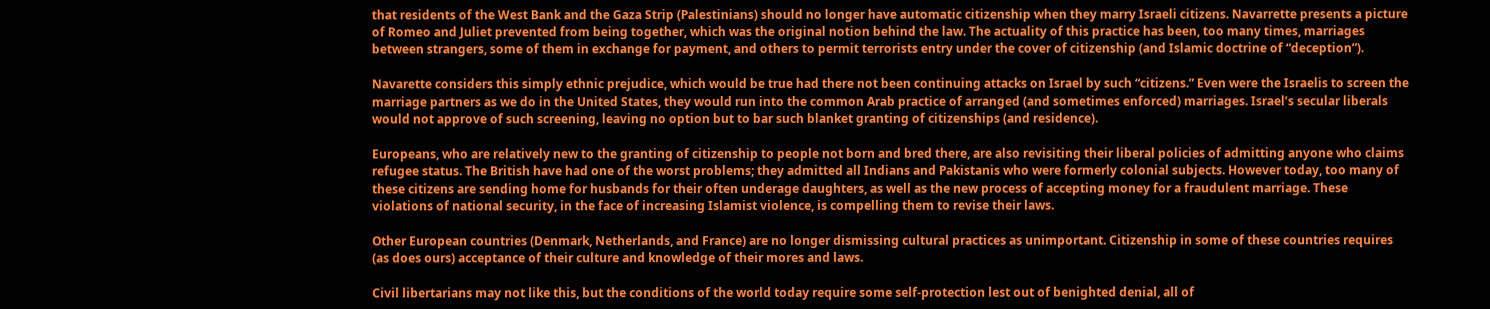that residents of the West Bank and the Gaza Strip (Palestinians) should no longer have automatic citizenship when they marry Israeli citizens. Navarrette presents a picture of Romeo and Juliet prevented from being together, which was the original notion behind the law. The actuality of this practice has been, too many times, marriages between strangers, some of them in exchange for payment, and others to permit terrorists entry under the cover of citizenship (and Islamic doctrine of “deception”).

Navarette considers this simply ethnic prejudice, which would be true had there not been continuing attacks on Israel by such “citizens.” Even were the Israelis to screen the marriage partners as we do in the United States, they would run into the common Arab practice of arranged (and sometimes enforced) marriages. Israel’s secular liberals would not approve of such screening, leaving no option but to bar such blanket granting of citizenships (and residence).

Europeans, who are relatively new to the granting of citizenship to people not born and bred there, are also revisiting their liberal policies of admitting anyone who claims refugee status. The British have had one of the worst problems; they admitted all Indians and Pakistanis who were formerly colonial subjects. However today, too many of these citizens are sending home for husbands for their often underage daughters, as well as the new process of accepting money for a fraudulent marriage. These violations of national security, in the face of increasing Islamist violence, is compelling them to revise their laws.

Other European countries (Denmark, Netherlands, and France) are no longer dismissing cultural practices as unimportant. Citizenship in some of these countries requires (as does ours) acceptance of their culture and knowledge of their mores and laws.

Civil libertarians may not like this, but the conditions of the world today require some self-protection lest out of benighted denial, all of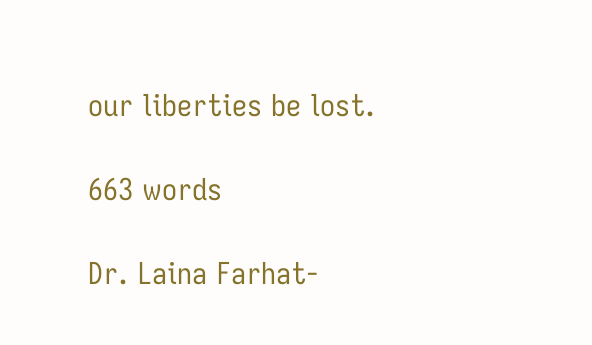our liberties be lost.

663 words

Dr. Laina Farhat-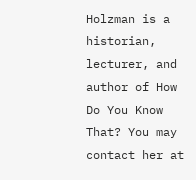Holzman is a historian, lecturer, and author of How Do You Know That? You may contact her at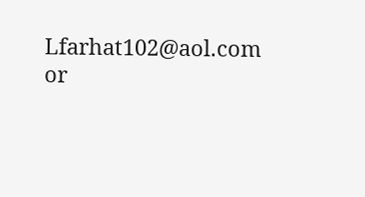Lfarhat102@aol.com or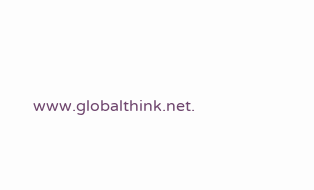www.globalthink.net.